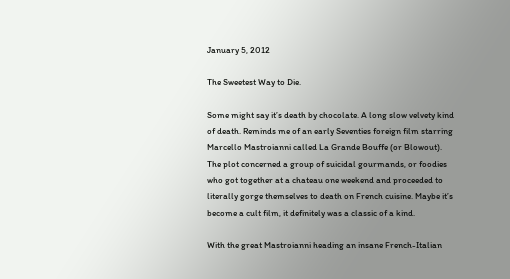January 5, 2012

The Sweetest Way to Die.

Some might say it’s death by chocolate. A long slow velvety kind of death. Reminds me of an early Seventies foreign film starring Marcello Mastroianni called La Grande Bouffe (or Blowout). The plot concerned a group of suicidal gourmands, or foodies who got together at a chateau one weekend and proceeded to literally gorge themselves to death on French cuisine. Maybe it’s become a cult film, it definitely was a classic of a kind.

With the great Mastroianni heading an insane French-Italian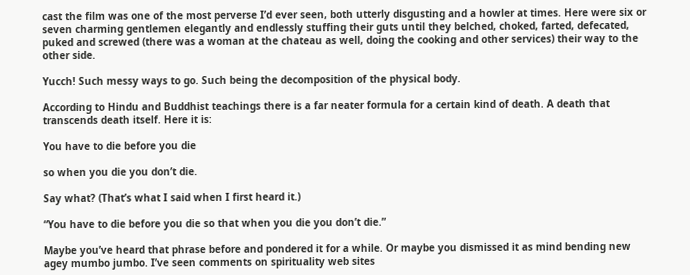cast the film was one of the most perverse I’d ever seen, both utterly disgusting and a howler at times. Here were six or seven charming gentlemen elegantly and endlessly stuffing their guts until they belched, choked, farted, defecated, puked and screwed (there was a woman at the chateau as well, doing the cooking and other services) their way to the other side.

Yucch! Such messy ways to go. Such being the decomposition of the physical body.

According to Hindu and Buddhist teachings there is a far neater formula for a certain kind of death. A death that transcends death itself. Here it is:

You have to die before you die

so when you die you don’t die.

Say what? (That’s what I said when I first heard it.)

“You have to die before you die so that when you die you don’t die.”

Maybe you’ve heard that phrase before and pondered it for a while. Or maybe you dismissed it as mind bending new agey mumbo jumbo. I’ve seen comments on spirituality web sites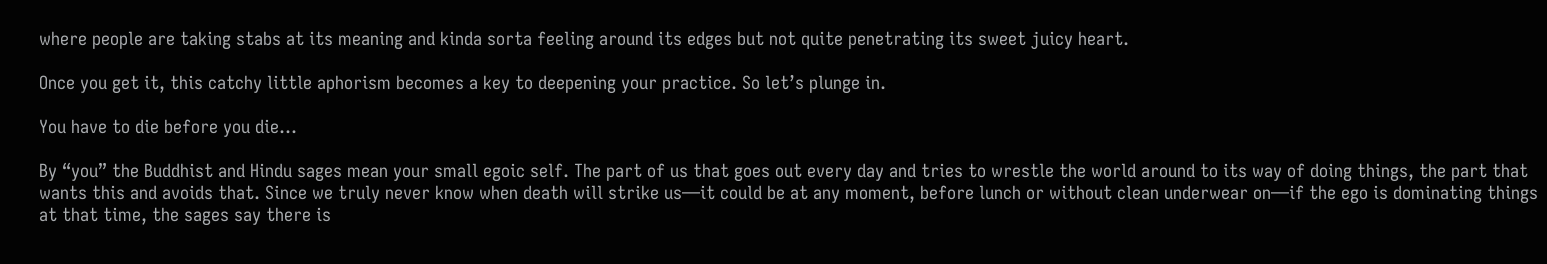where people are taking stabs at its meaning and kinda sorta feeling around its edges but not quite penetrating its sweet juicy heart.

Once you get it, this catchy little aphorism becomes a key to deepening your practice. So let’s plunge in.

You have to die before you die…

By “you” the Buddhist and Hindu sages mean your small egoic self. The part of us that goes out every day and tries to wrestle the world around to its way of doing things, the part that wants this and avoids that. Since we truly never know when death will strike us—it could be at any moment, before lunch or without clean underwear on—if the ego is dominating things at that time, the sages say there is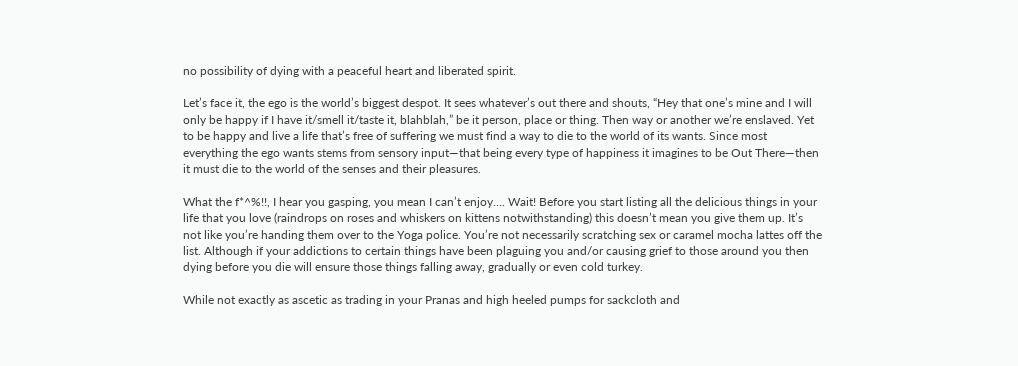no possibility of dying with a peaceful heart and liberated spirit.

Let’s face it, the ego is the world’s biggest despot. It sees whatever’s out there and shouts, “Hey that one’s mine and I will only be happy if I have it/smell it/taste it, blahblah,” be it person, place or thing. Then way or another we’re enslaved. Yet to be happy and live a life that’s free of suffering we must find a way to die to the world of its wants. Since most everything the ego wants stems from sensory input—that being every type of happiness it imagines to be Out There—then it must die to the world of the senses and their pleasures.

What the f*^%!!, I hear you gasping, you mean I can’t enjoy…. Wait! Before you start listing all the delicious things in your life that you love (raindrops on roses and whiskers on kittens notwithstanding) this doesn’t mean you give them up. It’s not like you’re handing them over to the Yoga police. You’re not necessarily scratching sex or caramel mocha lattes off the list. Although if your addictions to certain things have been plaguing you and/or causing grief to those around you then dying before you die will ensure those things falling away, gradually or even cold turkey.

While not exactly as ascetic as trading in your Pranas and high heeled pumps for sackcloth and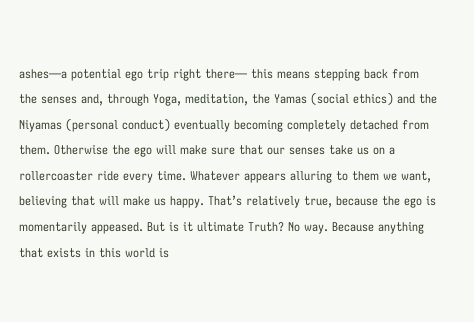ashes—a potential ego trip right there— this means stepping back from the senses and, through Yoga, meditation, the Yamas (social ethics) and the Niyamas (personal conduct) eventually becoming completely detached from them. Otherwise the ego will make sure that our senses take us on a rollercoaster ride every time. Whatever appears alluring to them we want, believing that will make us happy. That’s relatively true, because the ego is momentarily appeased. But is it ultimate Truth? No way. Because anything that exists in this world is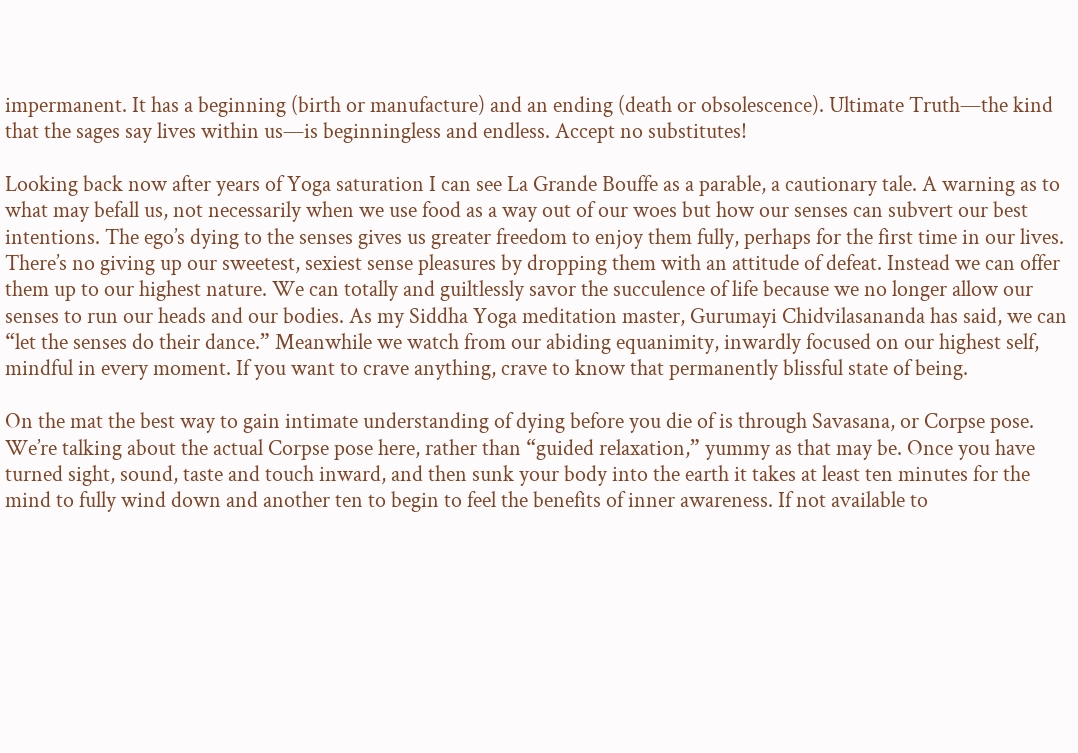impermanent. It has a beginning (birth or manufacture) and an ending (death or obsolescence). Ultimate Truth—the kind that the sages say lives within us—is beginningless and endless. Accept no substitutes!

Looking back now after years of Yoga saturation I can see La Grande Bouffe as a parable, a cautionary tale. A warning as to what may befall us, not necessarily when we use food as a way out of our woes but how our senses can subvert our best intentions. The ego’s dying to the senses gives us greater freedom to enjoy them fully, perhaps for the first time in our lives. There’s no giving up our sweetest, sexiest sense pleasures by dropping them with an attitude of defeat. Instead we can offer them up to our highest nature. We can totally and guiltlessly savor the succulence of life because we no longer allow our senses to run our heads and our bodies. As my Siddha Yoga meditation master, Gurumayi Chidvilasananda has said, we can “let the senses do their dance.” Meanwhile we watch from our abiding equanimity, inwardly focused on our highest self, mindful in every moment. If you want to crave anything, crave to know that permanently blissful state of being.

On the mat the best way to gain intimate understanding of dying before you die of is through Savasana, or Corpse pose. We’re talking about the actual Corpse pose here, rather than “guided relaxation,” yummy as that may be. Once you have turned sight, sound, taste and touch inward, and then sunk your body into the earth it takes at least ten minutes for the mind to fully wind down and another ten to begin to feel the benefits of inner awareness. If not available to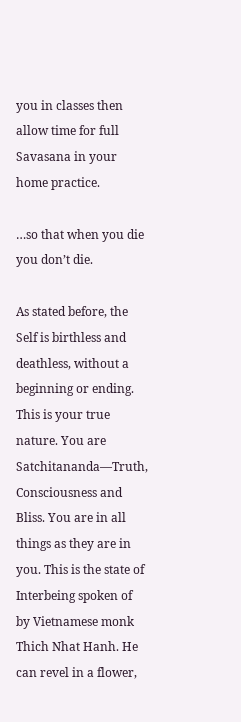you in classes then allow time for full Savasana in your home practice.

…so that when you die you don’t die.

As stated before, the Self is birthless and deathless, without a beginning or ending. This is your true nature. You are Satchitananda—Truth, Consciousness and Bliss. You are in all things as they are in you. This is the state of Interbeing spoken of by Vietnamese monk Thich Nhat Hanh. He can revel in a flower,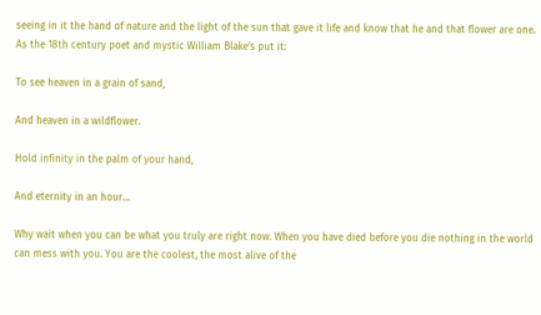seeing in it the hand of nature and the light of the sun that gave it life and know that he and that flower are one. As the 18th century poet and mystic William Blake’s put it:

To see heaven in a grain of sand,

And heaven in a wildflower.

Hold infinity in the palm of your hand,

And eternity in an hour…

Why wait when you can be what you truly are right now. When you have died before you die nothing in the world can mess with you. You are the coolest, the most alive of the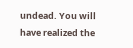undead. You will have realized the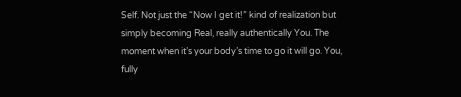Self. Not just the “Now I get it!” kind of realization but simply becoming Real, really authentically You. The moment when it’s your body’s time to go it will go. You, fully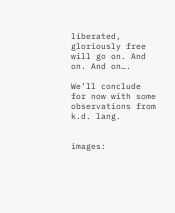liberated, gloriously free will go on. And on. And on….

We’ll conclude for now with some observations from k.d. lang.


images: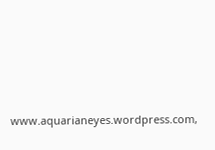www.aquarianeyes.wordpress.com,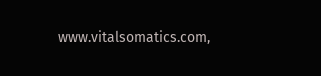www.vitalsomatics.com,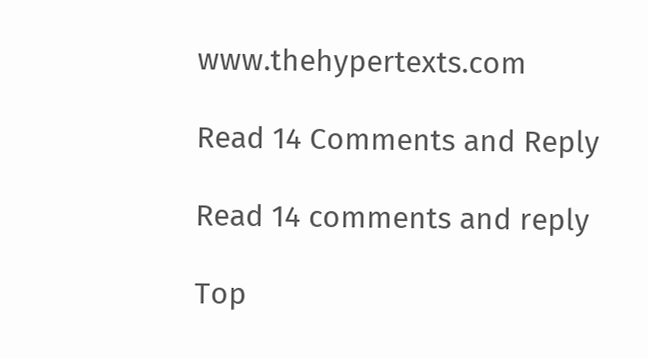www.thehypertexts.com

Read 14 Comments and Reply

Read 14 comments and reply

Top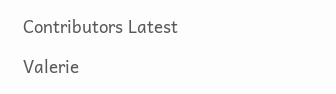Contributors Latest

Valerie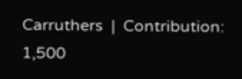Carruthers  |  Contribution: 1,500